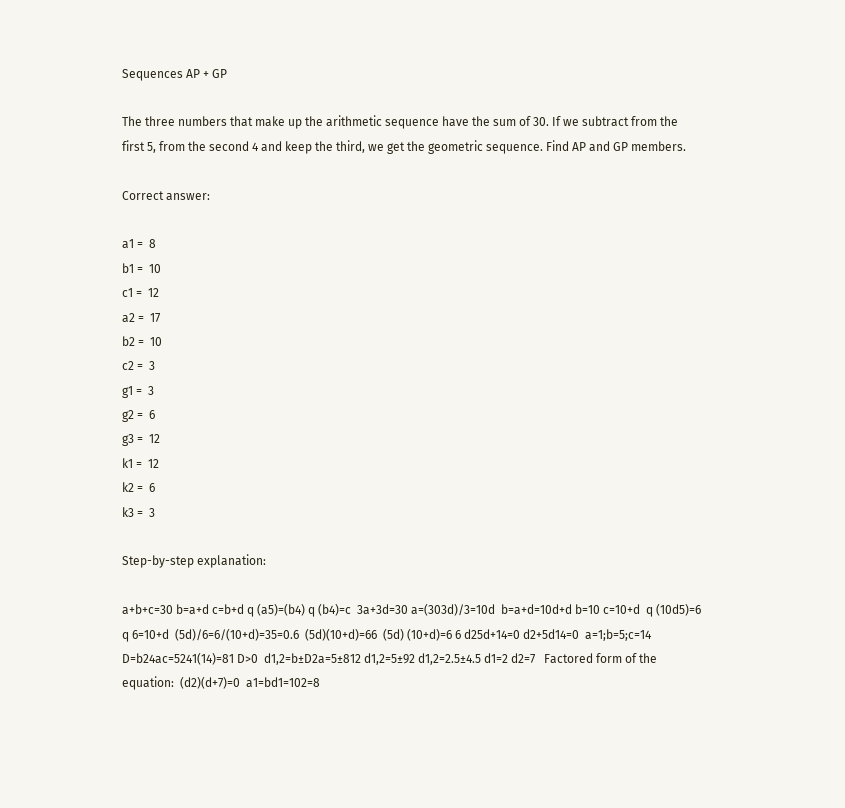Sequences AP + GP

The three numbers that make up the arithmetic sequence have the sum of 30. If we subtract from the first 5, from the second 4 and keep the third, we get the geometric sequence. Find AP and GP members.

Correct answer:

a1 =  8
b1 =  10
c1 =  12
a2 =  17
b2 =  10
c2 =  3
g1 =  3
g2 =  6
g3 =  12
k1 =  12
k2 =  6
k3 =  3

Step-by-step explanation:

a+b+c=30 b=a+d c=b+d q (a5)=(b4) q (b4)=c  3a+3d=30 a=(303d)/3=10d  b=a+d=10d+d b=10 c=10+d  q (10d5)=6 q 6=10+d  (5d)/6=6/(10+d)=35=0.6  (5d)(10+d)=66  (5d) (10+d)=6 6 d25d+14=0 d2+5d14=0  a=1;b=5;c=14 D=b24ac=5241(14)=81 D>0  d1,2=b±D2a=5±812 d1,2=5±92 d1,2=2.5±4.5 d1=2 d2=7   Factored form of the equation:  (d2)(d+7)=0  a1=bd1=102=8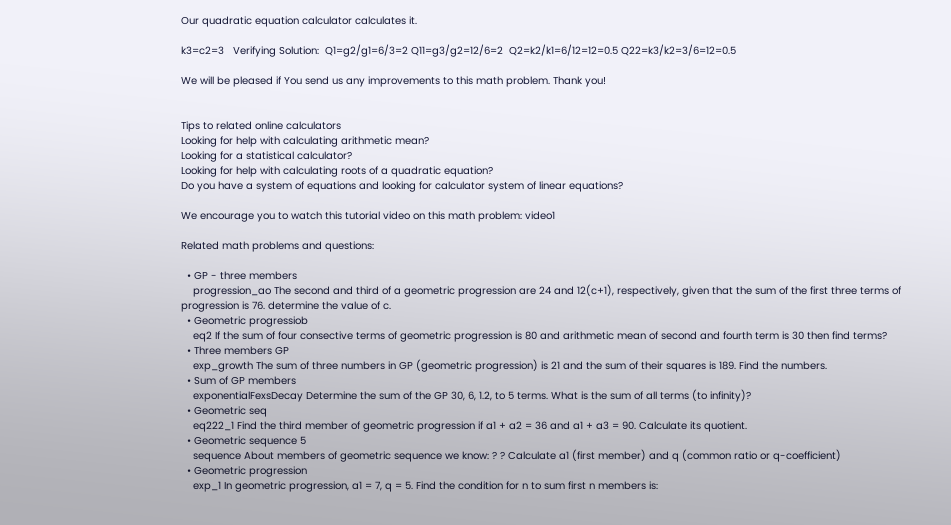Our quadratic equation calculator calculates it.

k3=c2=3   Verifying Solution:  Q1=g2/g1=6/3=2 Q11=g3/g2=12/6=2  Q2=k2/k1=6/12=12=0.5 Q22=k3/k2=3/6=12=0.5

We will be pleased if You send us any improvements to this math problem. Thank you!


Tips to related online calculators
Looking for help with calculating arithmetic mean?
Looking for a statistical calculator?
Looking for help with calculating roots of a quadratic equation?
Do you have a system of equations and looking for calculator system of linear equations?

We encourage you to watch this tutorial video on this math problem: video1

Related math problems and questions:

  • GP - three members
    progression_ao The second and third of a geometric progression are 24 and 12(c+1), respectively, given that the sum of the first three terms of progression is 76. determine the value of c.
  • Geometric progressiob
    eq2 If the sum of four consective terms of geometric progression is 80 and arithmetic mean of second and fourth term is 30 then find terms?
  • Three members GP
    exp_growth The sum of three numbers in GP (geometric progression) is 21 and the sum of their squares is 189. Find the numbers.
  • Sum of GP members
    exponentialFexsDecay Determine the sum of the GP 30, 6, 1.2, to 5 terms. What is the sum of all terms (to infinity)?
  • Geometric seq
    eq222_1 Find the third member of geometric progression if a1 + a2 = 36 and a1 + a3 = 90. Calculate its quotient.
  • Geometric sequence 5
    sequence About members of geometric sequence we know: ? ? Calculate a1 (first member) and q (common ratio or q-coefficient)
  • Geometric progression
    exp_1 In geometric progression, a1 = 7, q = 5. Find the condition for n to sum first n members is: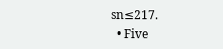sn≤217.
  • Five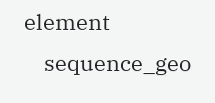element
    sequence_geo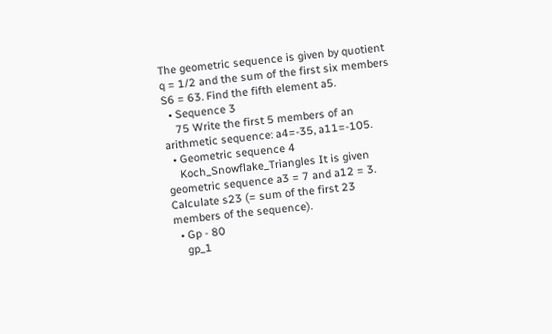The geometric sequence is given by quotient q = 1/2 and the sum of the first six members S6 = 63. Find the fifth element a5.
  • Sequence 3
    75 Write the first 5 members of an arithmetic sequence: a4=-35, a11=-105.
  • Geometric sequence 4
    Koch_Snowflake_Triangles It is given geometric sequence a3 = 7 and a12 = 3. Calculate s23 (= sum of the first 23 members of the sequence).
  • Gp - 80
    gp_1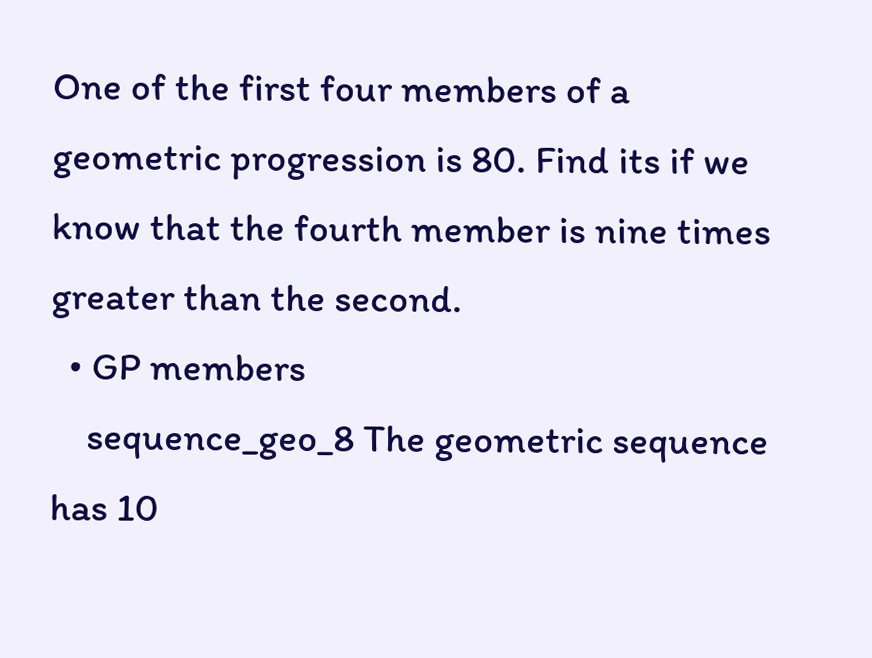One of the first four members of a geometric progression is 80. Find its if we know that the fourth member is nine times greater than the second.
  • GP members
    sequence_geo_8 The geometric sequence has 10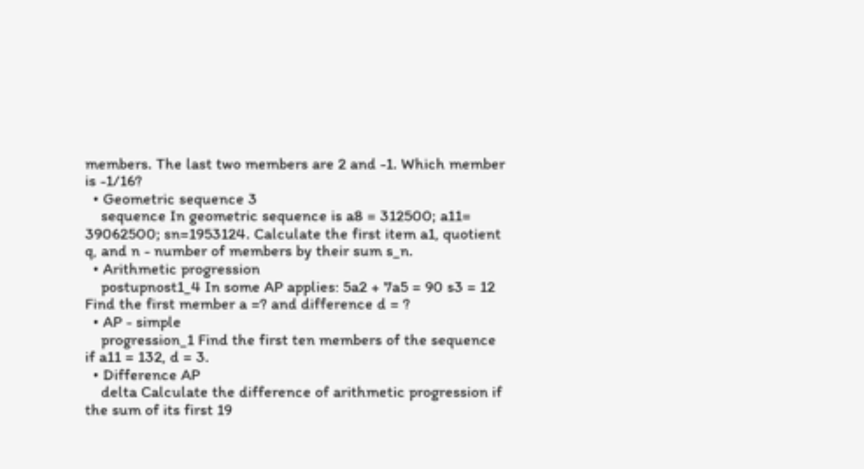members. The last two members are 2 and -1. Which member is -1/16?
  • Geometric sequence 3
    sequence In geometric sequence is a8 = 312500; a11= 39062500; sn=1953124. Calculate the first item a1, quotient q, and n - number of members by their sum s_n.
  • Arithmetic progression
    postupnost1_4 In some AP applies: 5a2 + 7a5 = 90 s3 = 12 Find the first member a =? and difference d = ?
  • AP - simple
    progression_1 Find the first ten members of the sequence if a11 = 132, d = 3.
  • Difference AP
    delta Calculate the difference of arithmetic progression if the sum of its first 19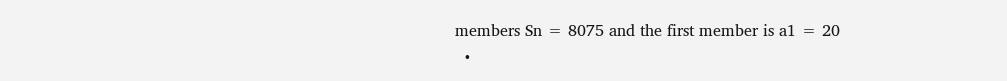members Sn = 8075 and the first member is a1 = 20
  •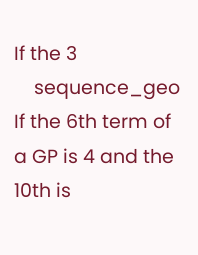If the 3
    sequence_geo If the 6th term of a GP is 4 and the 10th is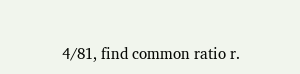4/81, find common ratio r.